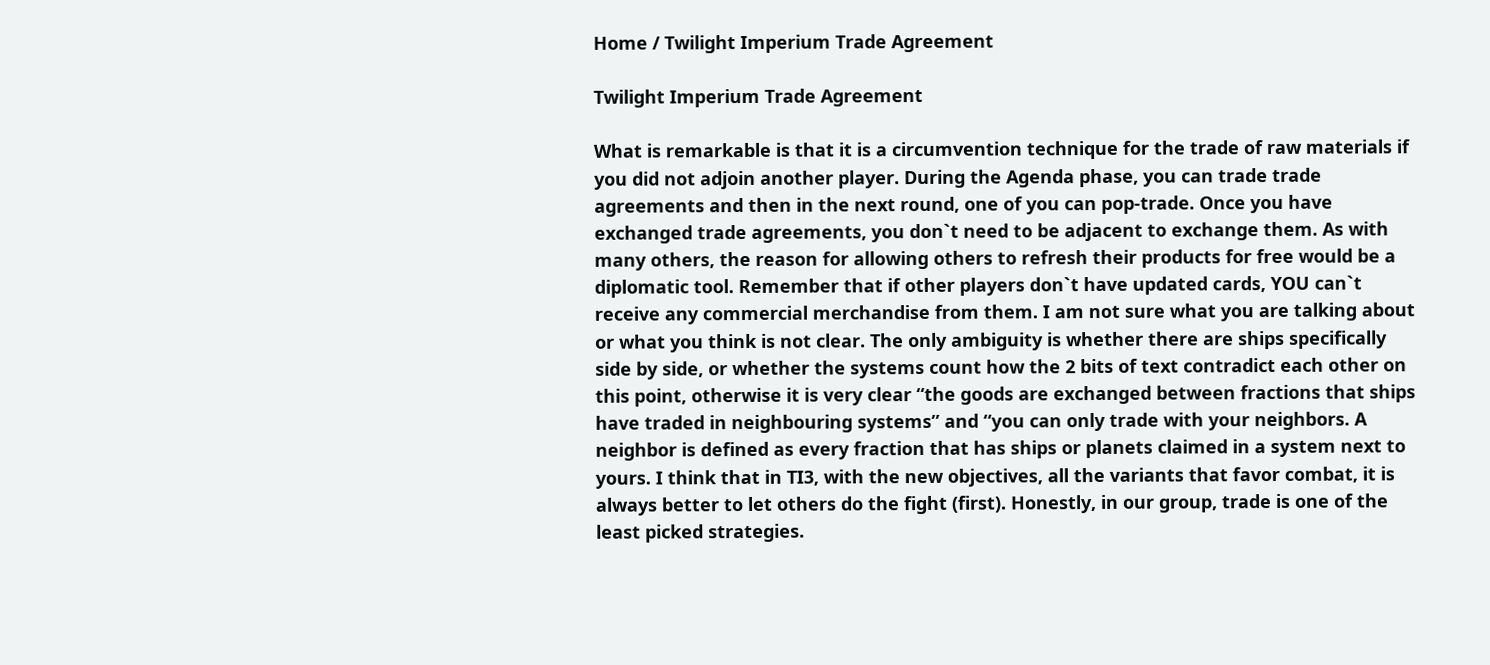Home / Twilight Imperium Trade Agreement

Twilight Imperium Trade Agreement

What is remarkable is that it is a circumvention technique for the trade of raw materials if you did not adjoin another player. During the Agenda phase, you can trade trade agreements and then in the next round, one of you can pop-trade. Once you have exchanged trade agreements, you don`t need to be adjacent to exchange them. As with many others, the reason for allowing others to refresh their products for free would be a diplomatic tool. Remember that if other players don`t have updated cards, YOU can`t receive any commercial merchandise from them. I am not sure what you are talking about or what you think is not clear. The only ambiguity is whether there are ships specifically side by side, or whether the systems count how the 2 bits of text contradict each other on this point, otherwise it is very clear “the goods are exchanged between fractions that ships have traded in neighbouring systems” and “you can only trade with your neighbors. A neighbor is defined as every fraction that has ships or planets claimed in a system next to yours. I think that in TI3, with the new objectives, all the variants that favor combat, it is always better to let others do the fight (first). Honestly, in our group, trade is one of the least picked strategies.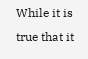While it is true that it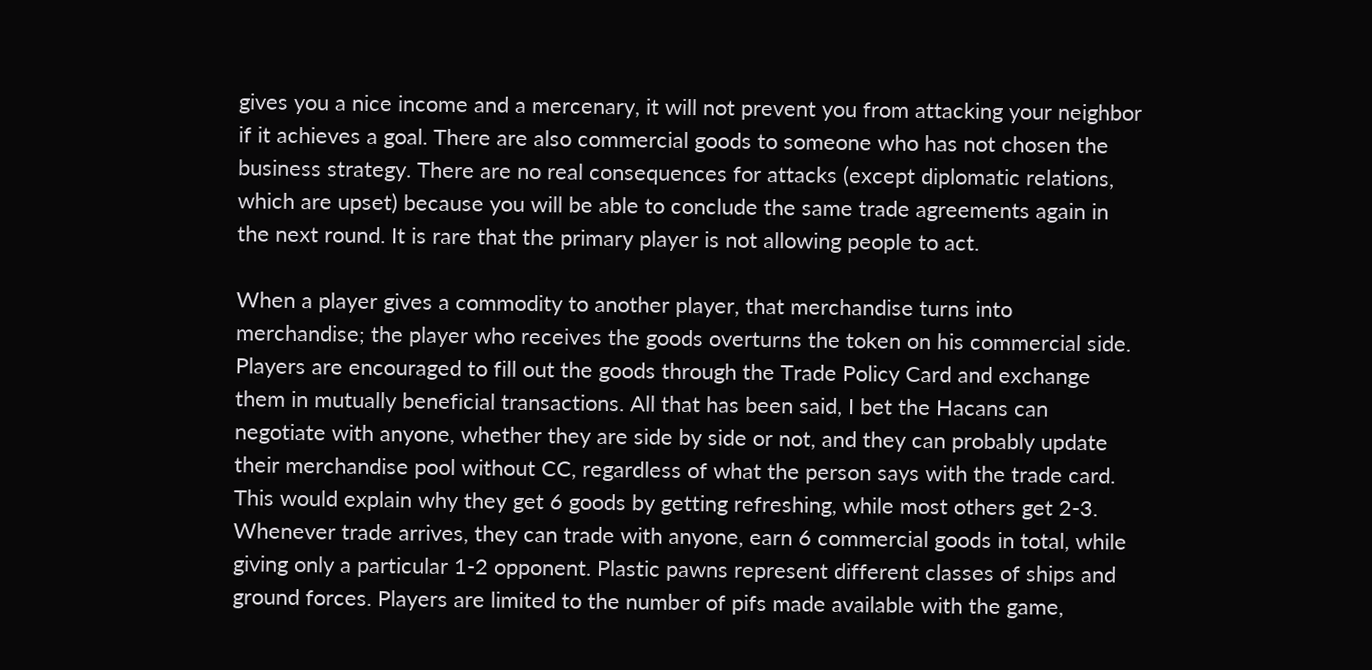gives you a nice income and a mercenary, it will not prevent you from attacking your neighbor if it achieves a goal. There are also commercial goods to someone who has not chosen the business strategy. There are no real consequences for attacks (except diplomatic relations, which are upset) because you will be able to conclude the same trade agreements again in the next round. It is rare that the primary player is not allowing people to act.

When a player gives a commodity to another player, that merchandise turns into merchandise; the player who receives the goods overturns the token on his commercial side. Players are encouraged to fill out the goods through the Trade Policy Card and exchange them in mutually beneficial transactions. All that has been said, I bet the Hacans can negotiate with anyone, whether they are side by side or not, and they can probably update their merchandise pool without CC, regardless of what the person says with the trade card. This would explain why they get 6 goods by getting refreshing, while most others get 2-3. Whenever trade arrives, they can trade with anyone, earn 6 commercial goods in total, while giving only a particular 1-2 opponent. Plastic pawns represent different classes of ships and ground forces. Players are limited to the number of pifs made available with the game,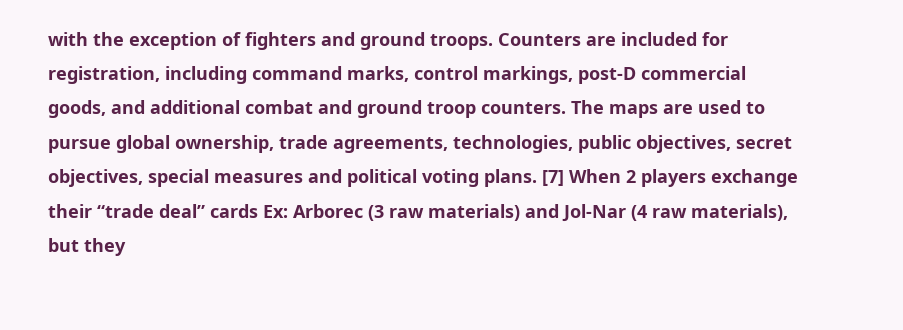with the exception of fighters and ground troops. Counters are included for registration, including command marks, control markings, post-D commercial goods, and additional combat and ground troop counters. The maps are used to pursue global ownership, trade agreements, technologies, public objectives, secret objectives, special measures and political voting plans. [7] When 2 players exchange their “trade deal” cards Ex: Arborec (3 raw materials) and Jol-Nar (4 raw materials), but they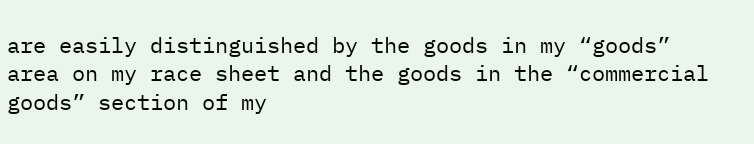are easily distinguished by the goods in my “goods” area on my race sheet and the goods in the “commercial goods” section of my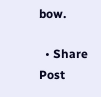bow.

  • Share Post